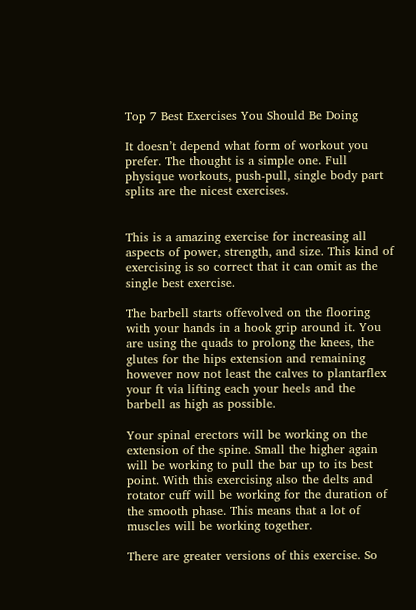Top 7 Best Exercises You Should Be Doing

It doesn’t depend what form of workout you prefer. The thought is a simple one. Full physique workouts, push-pull, single body part splits are the nicest exercises.


This is a amazing exercise for increasing all aspects of power, strength, and size. This kind of exercising is so correct that it can omit as the single best exercise.

The barbell starts offevolved on the flooring with your hands in a hook grip around it. You are using the quads to prolong the knees, the glutes for the hips extension and remaining however now not least the calves to plantarflex your ft via lifting each your heels and the barbell as high as possible.

Your spinal erectors will be working on the extension of the spine. Small the higher again will be working to pull the bar up to its best point. With this exercising also the delts and rotator cuff will be working for the duration of the smooth phase. This means that a lot of muscles will be working together.

There are greater versions of this exercise. So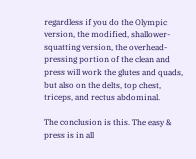regardless if you do the Olympic version, the modified, shallower-squatting version, the overhead-pressing portion of the clean and press will work the glutes and quads, but also on the delts, top chest, triceps, and rectus abdominal.

The conclusion is this. The easy & press is in all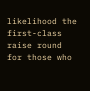likelihood the first-class raise round for those who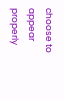choose to appear properly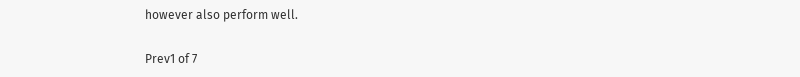however also perform well.

Prev1 of 7